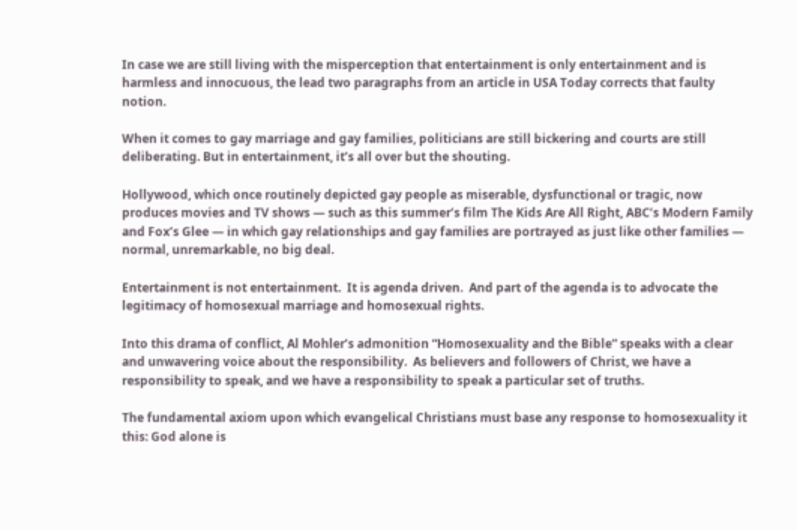In case we are still living with the misperception that entertainment is only entertainment and is harmless and innocuous, the lead two paragraphs from an article in USA Today corrects that faulty notion.

When it comes to gay marriage and gay families, politicians are still bickering and courts are still deliberating. But in entertainment, it’s all over but the shouting.

Hollywood, which once routinely depicted gay people as miserable, dysfunctional or tragic, now produces movies and TV shows — such as this summer’s film The Kids Are All Right, ABC’s Modern Family and Fox’s Glee — in which gay relationships and gay families are portrayed as just like other families — normal, unremarkable, no big deal.

Entertainment is not entertainment.  It is agenda driven.  And part of the agenda is to advocate the legitimacy of homosexual marriage and homosexual rights.

Into this drama of conflict, Al Mohler’s admonition “Homosexuality and the Bible” speaks with a clear and unwavering voice about the responsibility.  As believers and followers of Christ, we have a responsibility to speak, and we have a responsibility to speak a particular set of truths.

The fundamental axiom upon which evangelical Christians must base any response to homosexuality it this: God alone is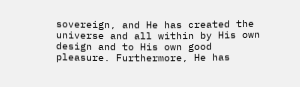sovereign, and He has created the universe and all within by His own design and to His own good pleasure. Furthermore, He has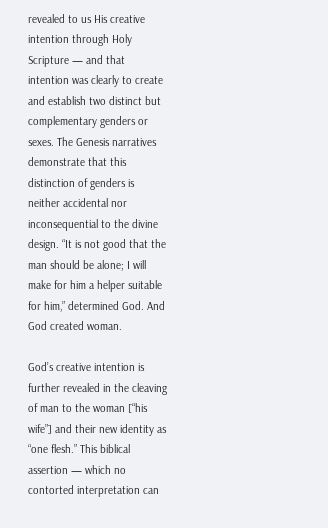revealed to us His creative intention through Holy Scripture — and that intention was clearly to create and establish two distinct but complementary genders or sexes. The Genesis narratives demonstrate that this distinction of genders is neither accidental nor inconsequential to the divine design. “It is not good that the man should be alone; I will make for him a helper suitable for him,” determined God. And God created woman.

God’s creative intention is further revealed in the cleaving of man to the woman [“his wife”] and their new identity as “one flesh.” This biblical assertion — which no contorted interpretation can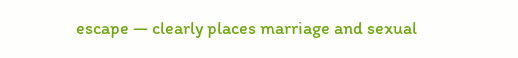escape — clearly places marriage and sexual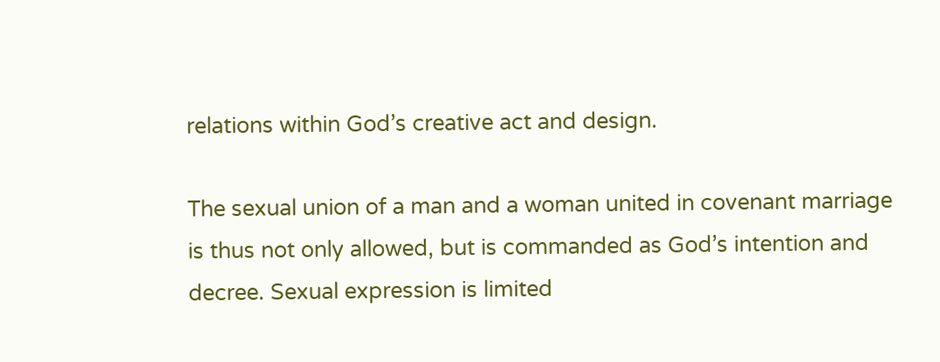relations within God’s creative act and design.

The sexual union of a man and a woman united in covenant marriage is thus not only allowed, but is commanded as God’s intention and decree. Sexual expression is limited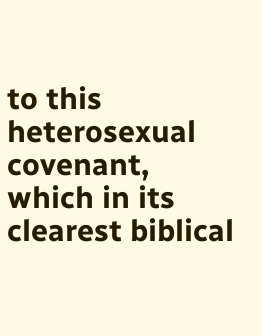to this heterosexual covenant, which in its clearest biblical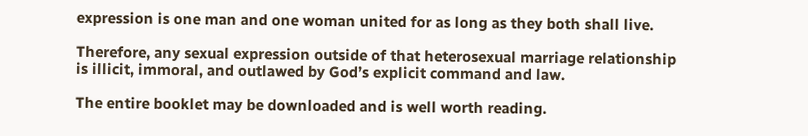expression is one man and one woman united for as long as they both shall live.

Therefore, any sexual expression outside of that heterosexual marriage relationship is illicit, immoral, and outlawed by God’s explicit command and law.

The entire booklet may be downloaded and is well worth reading.